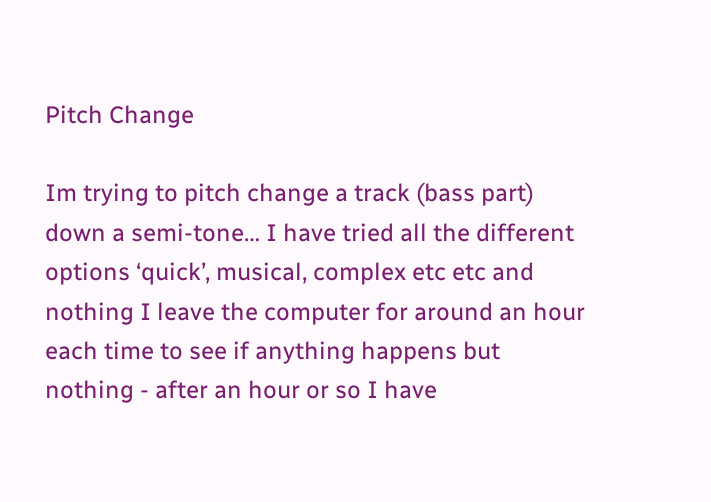Pitch Change

Im trying to pitch change a track (bass part) down a semi-tone… I have tried all the different options ‘quick’, musical, complex etc etc and nothing I leave the computer for around an hour each time to see if anything happens but nothing - after an hour or so I have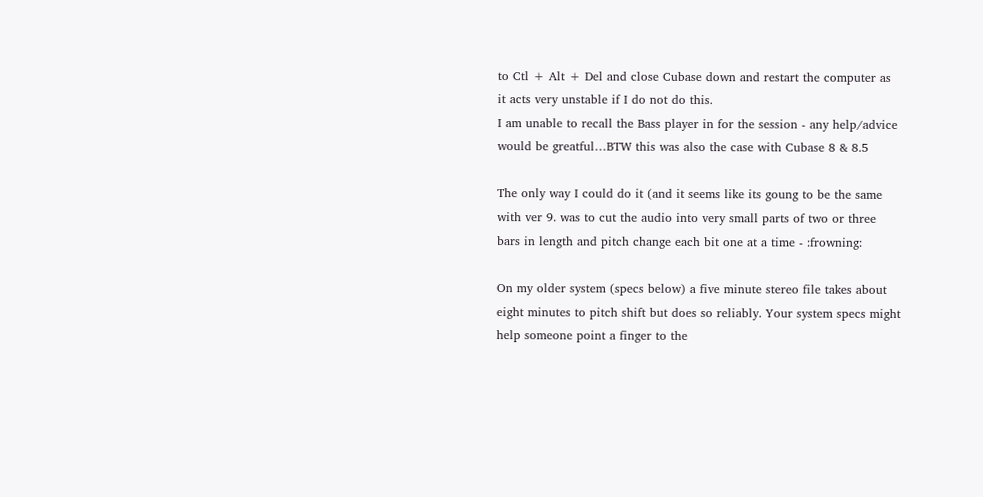to Ctl + Alt + Del and close Cubase down and restart the computer as it acts very unstable if I do not do this.
I am unable to recall the Bass player in for the session - any help/advice would be greatful…BTW this was also the case with Cubase 8 & 8.5

The only way I could do it (and it seems like its goung to be the same with ver 9. was to cut the audio into very small parts of two or three bars in length and pitch change each bit one at a time - :frowning:

On my older system (specs below) a five minute stereo file takes about eight minutes to pitch shift but does so reliably. Your system specs might help someone point a finger to the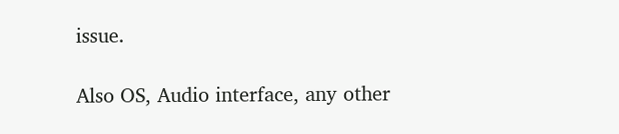issue.

Also OS, Audio interface, any other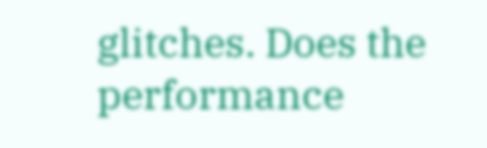glitches. Does the performance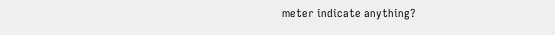meter indicate anything?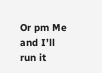Or pm Me and I’ll run it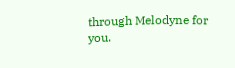through Melodyne for you.